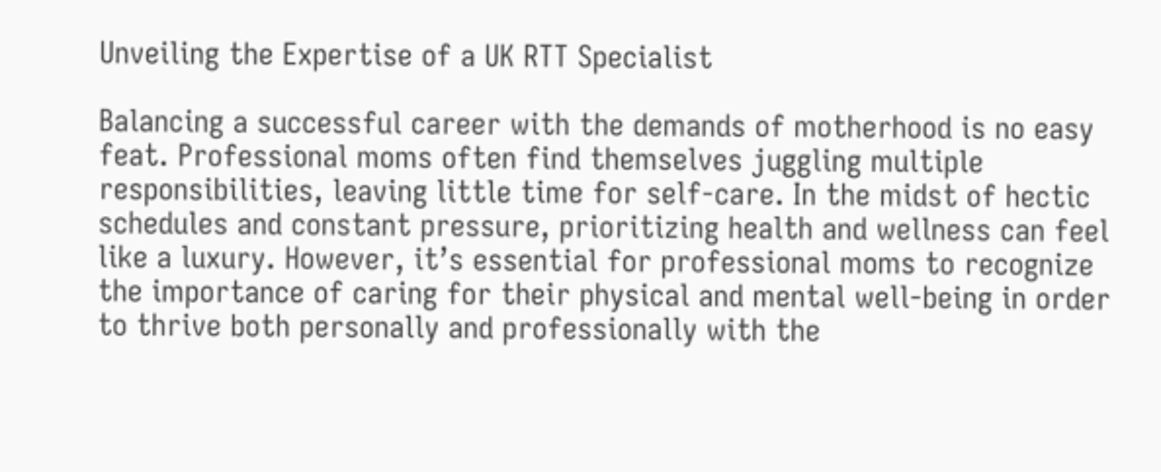Unveiling the Expertise of a UK RTT Specialist

Balancing a successful career with the demands of motherhood is no easy feat. Professional moms often find themselves juggling multiple responsibilities, leaving little time for self-care. In the midst of hectic schedules and constant pressure, prioritizing health and wellness can feel like a luxury. However, it’s essential for professional moms to recognize the importance of caring for their physical and mental well-being in order to thrive both personally and professionally with the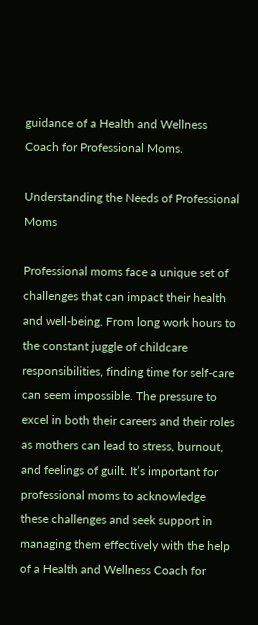guidance of a Health and Wellness Coach for Professional Moms.

Understanding the Needs of Professional Moms

Professional moms face a unique set of challenges that can impact their health and well-being. From long work hours to the constant juggle of childcare responsibilities, finding time for self-care can seem impossible. The pressure to excel in both their careers and their roles as mothers can lead to stress, burnout, and feelings of guilt. It’s important for professional moms to acknowledge these challenges and seek support in managing them effectively with the help of a Health and Wellness Coach for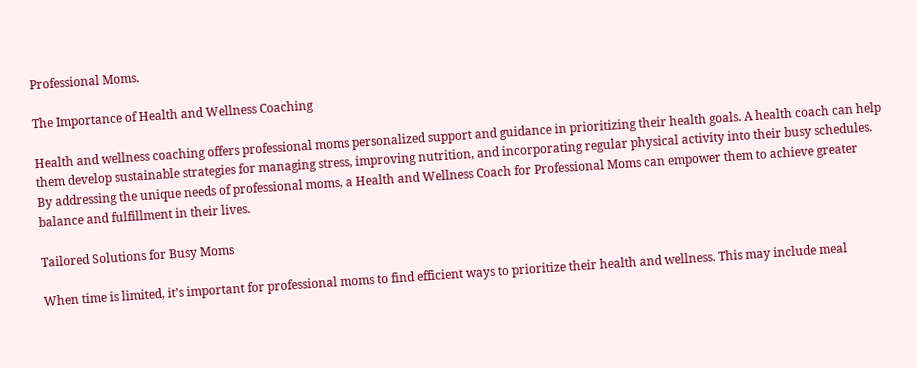Professional Moms.

The Importance of Health and Wellness Coaching

Health and wellness coaching offers professional moms personalized support and guidance in prioritizing their health goals. A health coach can help them develop sustainable strategies for managing stress, improving nutrition, and incorporating regular physical activity into their busy schedules. By addressing the unique needs of professional moms, a Health and Wellness Coach for Professional Moms can empower them to achieve greater balance and fulfillment in their lives.

Tailored Solutions for Busy Moms

When time is limited, it’s important for professional moms to find efficient ways to prioritize their health and wellness. This may include meal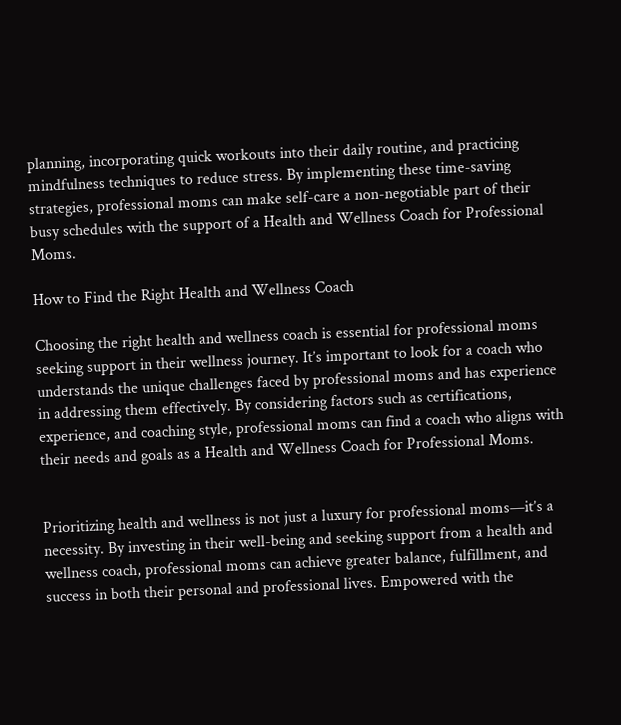planning, incorporating quick workouts into their daily routine, and practicing mindfulness techniques to reduce stress. By implementing these time-saving strategies, professional moms can make self-care a non-negotiable part of their busy schedules with the support of a Health and Wellness Coach for Professional Moms.

How to Find the Right Health and Wellness Coach

Choosing the right health and wellness coach is essential for professional moms seeking support in their wellness journey. It’s important to look for a coach who understands the unique challenges faced by professional moms and has experience in addressing them effectively. By considering factors such as certifications, experience, and coaching style, professional moms can find a coach who aligns with their needs and goals as a Health and Wellness Coach for Professional Moms.


Prioritizing health and wellness is not just a luxury for professional moms—it’s a necessity. By investing in their well-being and seeking support from a health and wellness coach, professional moms can achieve greater balance, fulfillment, and success in both their personal and professional lives. Empowered with the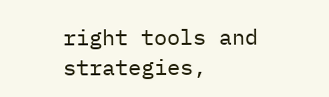right tools and strategies,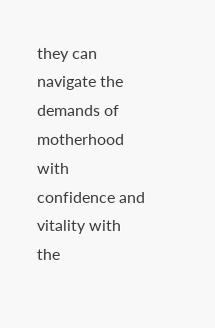they can navigate the demands of motherhood with confidence and vitality with the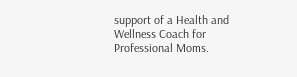support of a Health and Wellness Coach for Professional Moms.